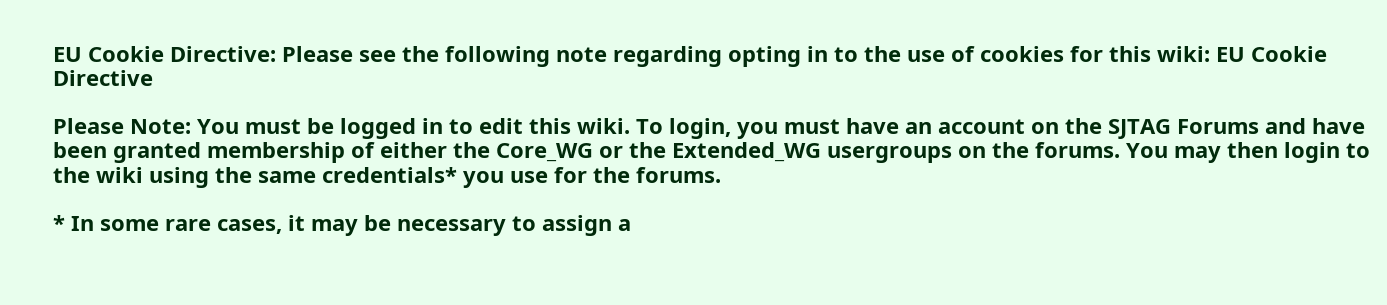EU Cookie Directive: Please see the following note regarding opting in to the use of cookies for this wiki: EU Cookie Directive

Please Note: You must be logged in to edit this wiki. To login, you must have an account on the SJTAG Forums and have been granted membership of either the Core_WG or the Extended_WG usergroups on the forums. You may then login to the wiki using the same credentials* you use for the forums.

* In some rare cases, it may be necessary to assign a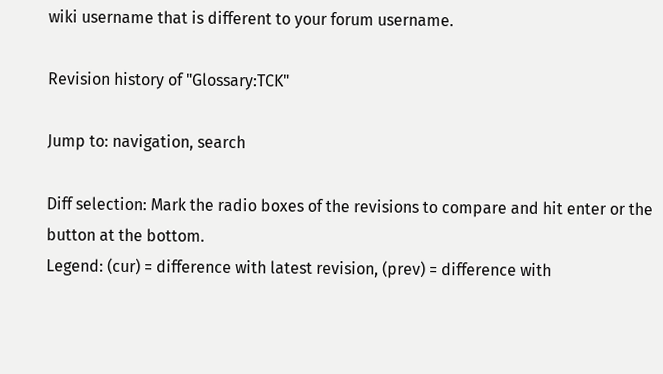wiki username that is different to your forum username.

Revision history of "Glossary:TCK"

Jump to: navigation, search

Diff selection: Mark the radio boxes of the revisions to compare and hit enter or the button at the bottom.
Legend: (cur) = difference with latest revision, (prev) = difference with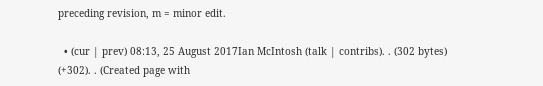preceding revision, m = minor edit.

  • (cur | prev) 08:13, 25 August 2017Ian McIntosh (talk | contribs). . (302 bytes) (+302). . (Created page with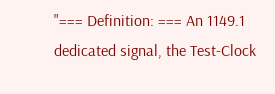"=== Definition: === An 1149.1 dedicated signal, the Test-Clock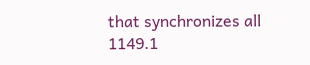that synchronizes all 1149.1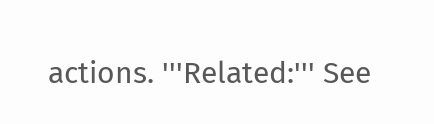actions. '''Related:''' See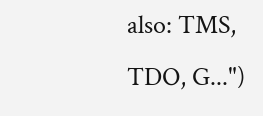also: TMS, TDO, G...")